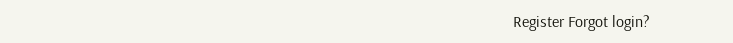Register Forgot login?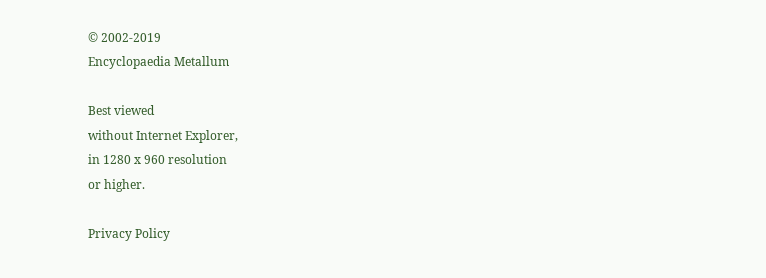© 2002-2019
Encyclopaedia Metallum

Best viewed
without Internet Explorer,
in 1280 x 960 resolution
or higher.

Privacy Policy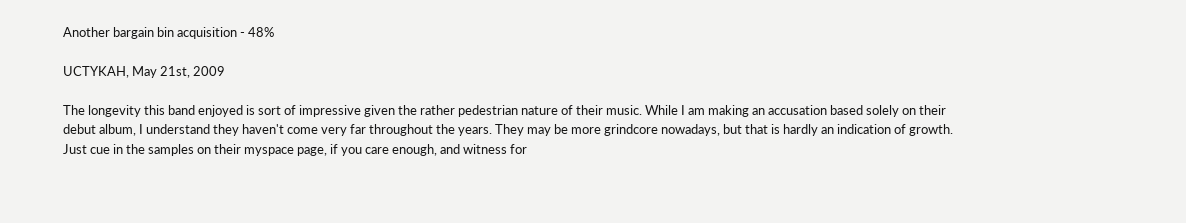Another bargain bin acquisition - 48%

UCTYKAH, May 21st, 2009

The longevity this band enjoyed is sort of impressive given the rather pedestrian nature of their music. While I am making an accusation based solely on their debut album, I understand they haven't come very far throughout the years. They may be more grindcore nowadays, but that is hardly an indication of growth. Just cue in the samples on their myspace page, if you care enough, and witness for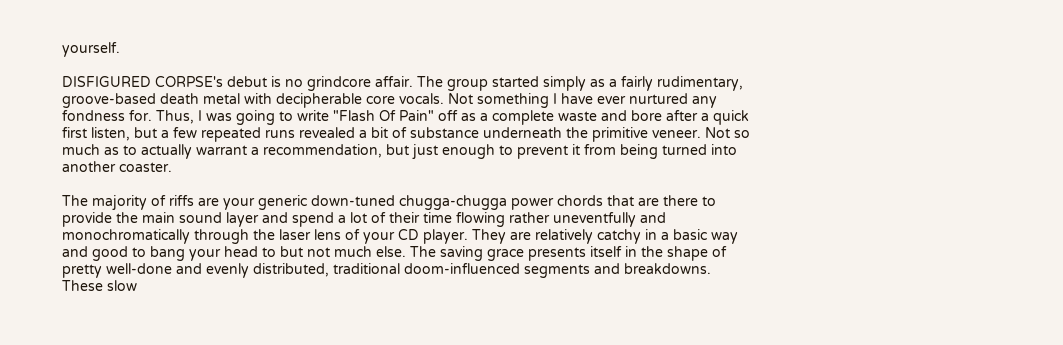yourself.

DISFIGURED CORPSE's debut is no grindcore affair. The group started simply as a fairly rudimentary, groove-based death metal with decipherable core vocals. Not something I have ever nurtured any fondness for. Thus, I was going to write "Flash Of Pain" off as a complete waste and bore after a quick first listen, but a few repeated runs revealed a bit of substance underneath the primitive veneer. Not so much as to actually warrant a recommendation, but just enough to prevent it from being turned into another coaster.

The majority of riffs are your generic down-tuned chugga-chugga power chords that are there to provide the main sound layer and spend a lot of their time flowing rather uneventfully and monochromatically through the laser lens of your CD player. They are relatively catchy in a basic way and good to bang your head to but not much else. The saving grace presents itself in the shape of pretty well-done and evenly distributed, traditional doom-influenced segments and breakdowns. These slow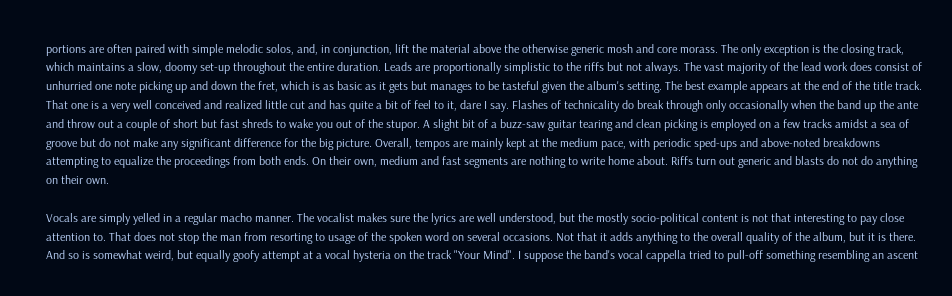portions are often paired with simple melodic solos, and, in conjunction, lift the material above the otherwise generic mosh and core morass. The only exception is the closing track, which maintains a slow, doomy set-up throughout the entire duration. Leads are proportionally simplistic to the riffs but not always. The vast majority of the lead work does consist of unhurried one note picking up and down the fret, which is as basic as it gets but manages to be tasteful given the album's setting. The best example appears at the end of the title track. That one is a very well conceived and realized little cut and has quite a bit of feel to it, dare I say. Flashes of technicality do break through only occasionally when the band up the ante and throw out a couple of short but fast shreds to wake you out of the stupor. A slight bit of a buzz-saw guitar tearing and clean picking is employed on a few tracks amidst a sea of groove but do not make any significant difference for the big picture. Overall, tempos are mainly kept at the medium pace, with periodic sped-ups and above-noted breakdowns attempting to equalize the proceedings from both ends. On their own, medium and fast segments are nothing to write home about. Riffs turn out generic and blasts do not do anything on their own.

Vocals are simply yelled in a regular macho manner. The vocalist makes sure the lyrics are well understood, but the mostly socio-political content is not that interesting to pay close attention to. That does not stop the man from resorting to usage of the spoken word on several occasions. Not that it adds anything to the overall quality of the album, but it is there. And so is somewhat weird, but equally goofy attempt at a vocal hysteria on the track "Your Mind". I suppose the band's vocal cappella tried to pull-off something resembling an ascent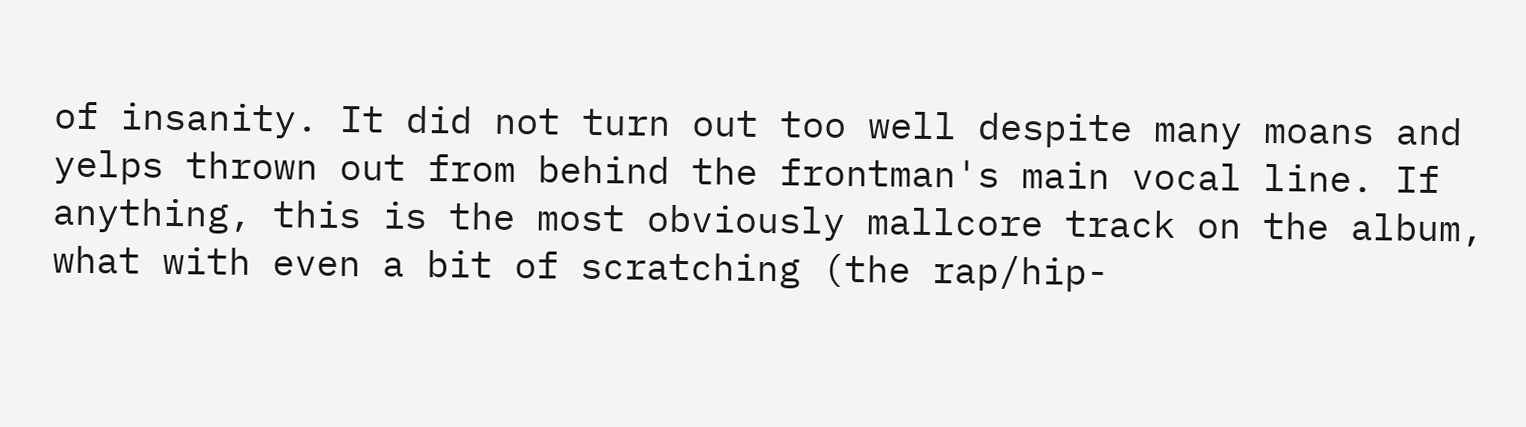of insanity. It did not turn out too well despite many moans and yelps thrown out from behind the frontman's main vocal line. If anything, this is the most obviously mallcore track on the album, what with even a bit of scratching (the rap/hip-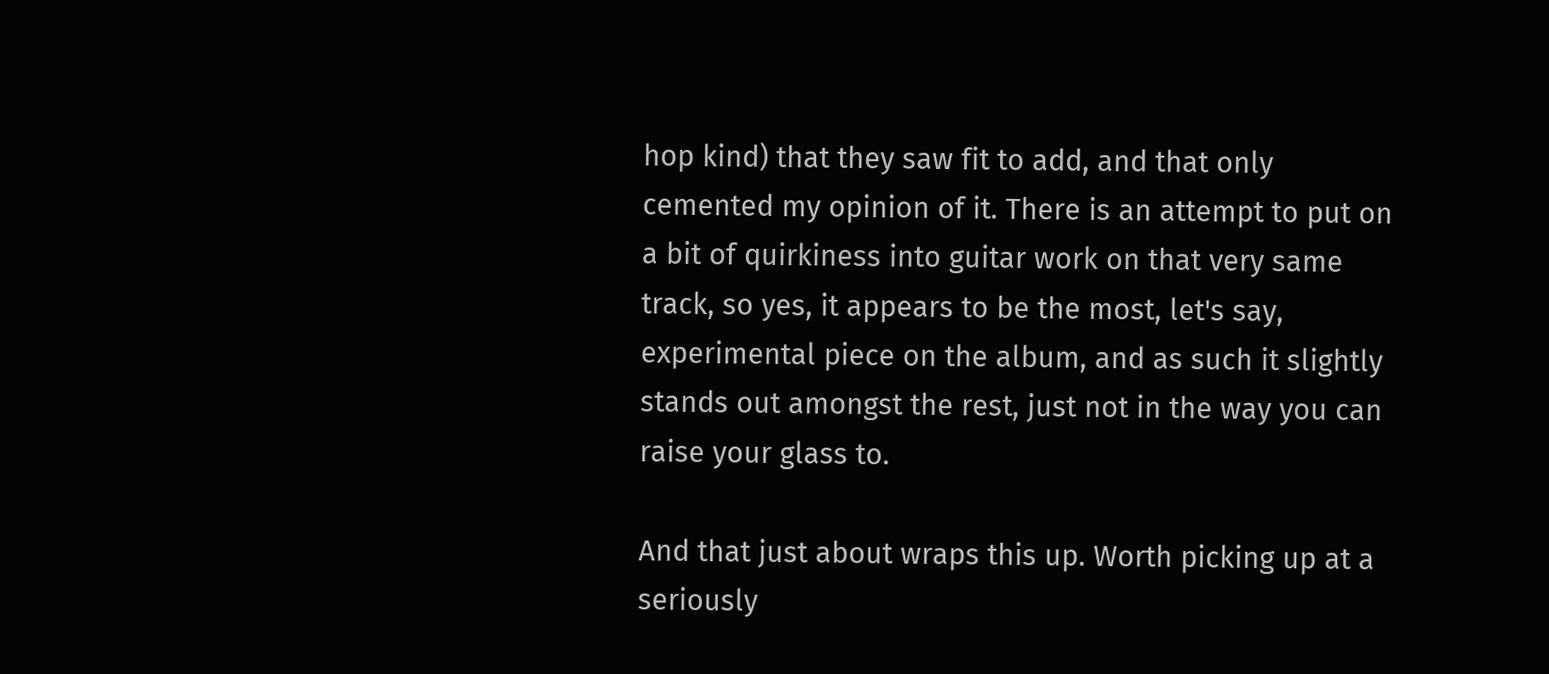hop kind) that they saw fit to add, and that only cemented my opinion of it. There is an attempt to put on a bit of quirkiness into guitar work on that very same track, so yes, it appears to be the most, let's say, experimental piece on the album, and as such it slightly stands out amongst the rest, just not in the way you can raise your glass to.

And that just about wraps this up. Worth picking up at a seriously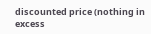discounted price (nothing in excess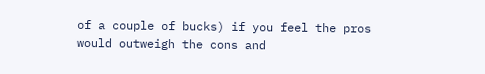of a couple of bucks) if you feel the pros would outweigh the cons and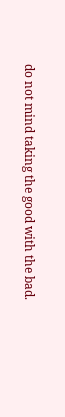do not mind taking the good with the bad.